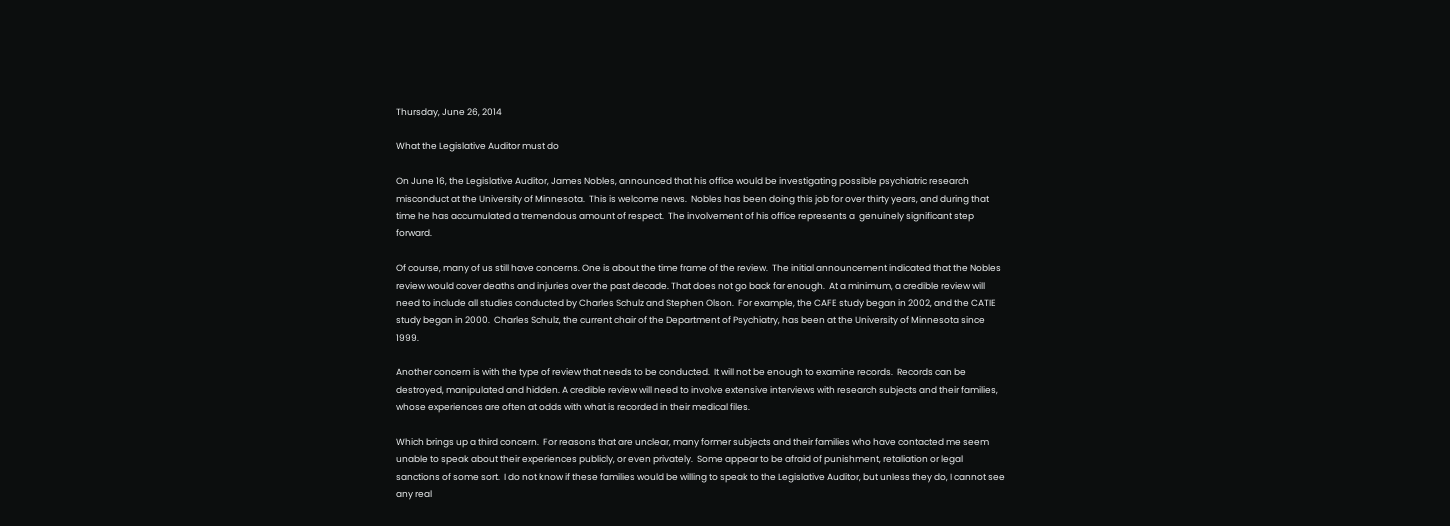Thursday, June 26, 2014

What the Legislative Auditor must do

On June 16, the Legislative Auditor, James Nobles, announced that his office would be investigating possible psychiatric research misconduct at the University of Minnesota.  This is welcome news.  Nobles has been doing this job for over thirty years, and during that time he has accumulated a tremendous amount of respect.  The involvement of his office represents a  genuinely significant step forward.

Of course, many of us still have concerns. One is about the time frame of the review.  The initial announcement indicated that the Nobles review would cover deaths and injuries over the past decade. That does not go back far enough.  At a minimum, a credible review will need to include all studies conducted by Charles Schulz and Stephen Olson.  For example, the CAFE study began in 2002, and the CATIE study began in 2000.  Charles Schulz, the current chair of the Department of Psychiatry, has been at the University of Minnesota since 1999.

Another concern is with the type of review that needs to be conducted.  It will not be enough to examine records.  Records can be destroyed, manipulated and hidden. A credible review will need to involve extensive interviews with research subjects and their families, whose experiences are often at odds with what is recorded in their medical files.

Which brings up a third concern.  For reasons that are unclear, many former subjects and their families who have contacted me seem unable to speak about their experiences publicly, or even privately.  Some appear to be afraid of punishment, retaliation or legal sanctions of some sort.  I do not know if these families would be willing to speak to the Legislative Auditor, but unless they do, I cannot see any real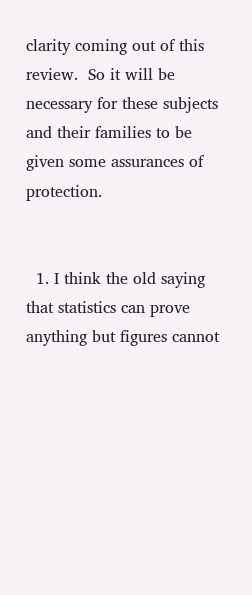clarity coming out of this review.  So it will be necessary for these subjects and their families to be given some assurances of protection.


  1. I think the old saying that statistics can prove anything but figures cannot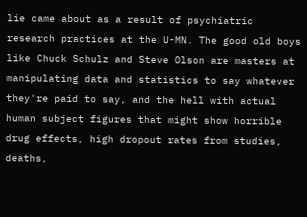lie came about as a result of psychiatric research practices at the U-MN. The good old boys like Chuck Schulz and Steve Olson are masters at manipulating data and statistics to say whatever they're paid to say, and the hell with actual human subject figures that might show horrible drug effects, high dropout rates from studies, deaths,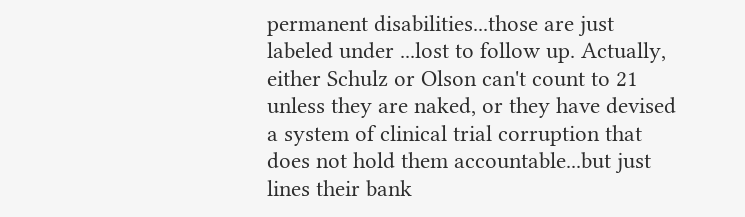permanent disabilities...those are just labeled under ...lost to follow up. Actually, either Schulz or Olson can't count to 21 unless they are naked, or they have devised a system of clinical trial corruption that does not hold them accountable...but just lines their bank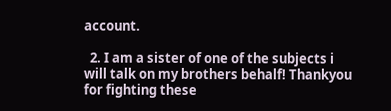account.

  2. I am a sister of one of the subjects i will talk on my brothers behalf! Thankyou for fighting these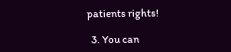patients rights!

  3. You can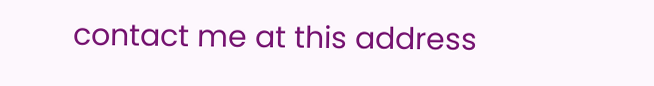contact me at this address